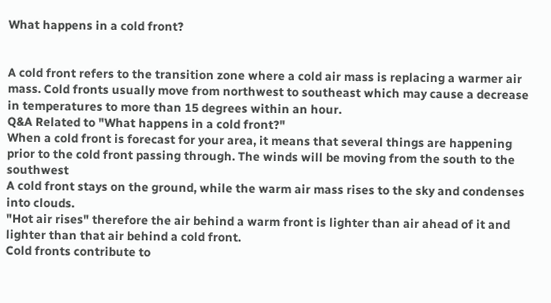What happens in a cold front?


A cold front refers to the transition zone where a cold air mass is replacing a warmer air mass. Cold fronts usually move from northwest to southeast which may cause a decrease in temperatures to more than 15 degrees within an hour.
Q&A Related to "What happens in a cold front?"
When a cold front is forecast for your area, it means that several things are happening prior to the cold front passing through. The winds will be moving from the south to the southwest
A cold front stays on the ground, while the warm air mass rises to the sky and condenses into clouds.
"Hot air rises" therefore the air behind a warm front is lighter than air ahead of it and lighter than that air behind a cold front.
Cold fronts contribute to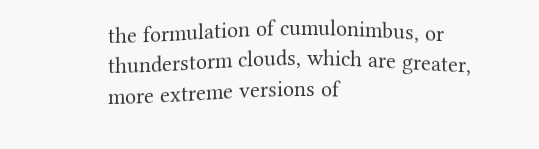the formulation of cumulonimbus, or thunderstorm clouds, which are greater, more extreme versions of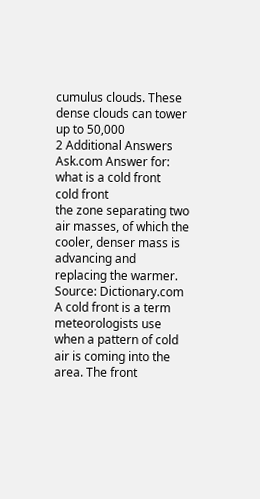cumulus clouds. These dense clouds can tower up to 50,000
2 Additional Answers
Ask.com Answer for: what is a cold front
cold front
the zone separating two air masses, of which the cooler, denser mass is advancing and replacing the warmer.
Source: Dictionary.com
A cold front is a term meteorologists use when a pattern of cold air is coming into the area. The front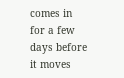comes in for a few days before it moves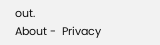out.
About -  Privacy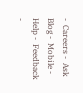-  Careers -  Ask Blog -  Mobile -  Help -  Feedback  -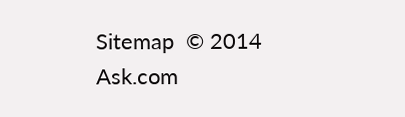Sitemap  © 2014 Ask.com